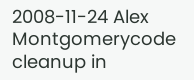2008-11-24 Alex Montgomerycode cleanup in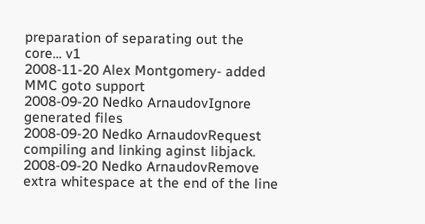preparation of separating out the core... v1
2008-11-20 Alex Montgomery- added MMC goto support
2008-09-20 Nedko ArnaudovIgnore generated files
2008-09-20 Nedko ArnaudovRequest compiling and linking aginst libjack.
2008-09-20 Nedko ArnaudovRemove extra whitespace at the end of the line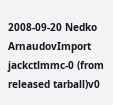2008-09-20 Nedko ArnaudovImport jackctlmmc-0 (from released tarball)v0